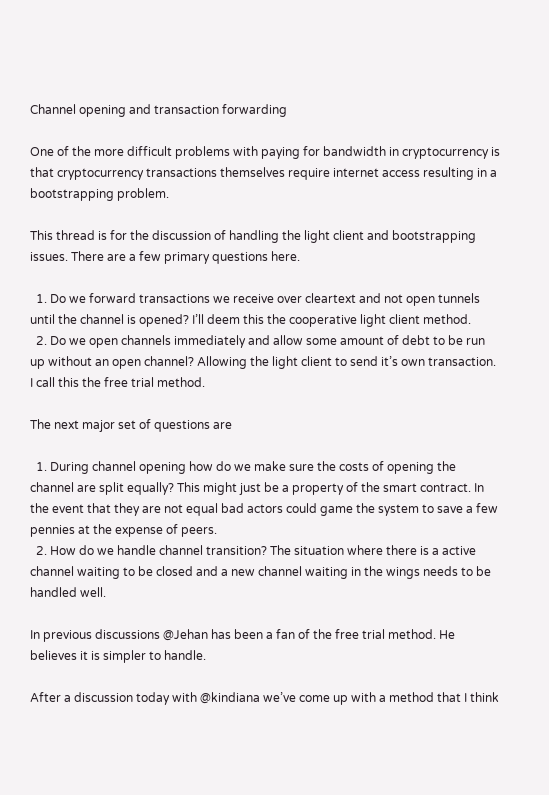Channel opening and transaction forwarding

One of the more difficult problems with paying for bandwidth in cryptocurrency is that cryptocurrency transactions themselves require internet access resulting in a bootstrapping problem.

This thread is for the discussion of handling the light client and bootstrapping issues. There are a few primary questions here.

  1. Do we forward transactions we receive over cleartext and not open tunnels until the channel is opened? I’ll deem this the cooperative light client method.
  2. Do we open channels immediately and allow some amount of debt to be run up without an open channel? Allowing the light client to send it’s own transaction. I call this the free trial method.

The next major set of questions are

  1. During channel opening how do we make sure the costs of opening the channel are split equally? This might just be a property of the smart contract. In the event that they are not equal bad actors could game the system to save a few pennies at the expense of peers.
  2. How do we handle channel transition? The situation where there is a active channel waiting to be closed and a new channel waiting in the wings needs to be handled well.

In previous discussions @Jehan has been a fan of the free trial method. He believes it is simpler to handle.

After a discussion today with @kindiana we’ve come up with a method that I think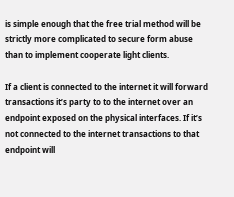is simple enough that the free trial method will be strictly more complicated to secure form abuse than to implement cooperate light clients.

If a client is connected to the internet it will forward transactions it’s party to to the internet over an endpoint exposed on the physical interfaces. If it’s not connected to the internet transactions to that endpoint will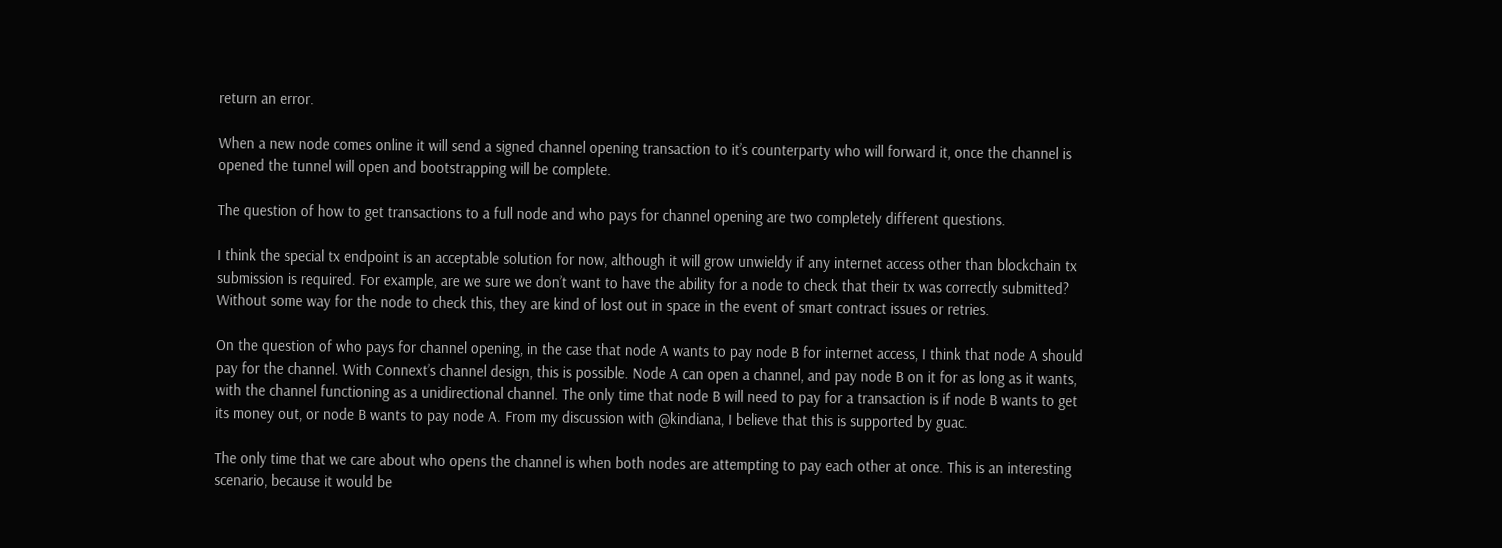return an error.

When a new node comes online it will send a signed channel opening transaction to it’s counterparty who will forward it, once the channel is opened the tunnel will open and bootstrapping will be complete.

The question of how to get transactions to a full node and who pays for channel opening are two completely different questions.

I think the special tx endpoint is an acceptable solution for now, although it will grow unwieldy if any internet access other than blockchain tx submission is required. For example, are we sure we don’t want to have the ability for a node to check that their tx was correctly submitted? Without some way for the node to check this, they are kind of lost out in space in the event of smart contract issues or retries.

On the question of who pays for channel opening, in the case that node A wants to pay node B for internet access, I think that node A should pay for the channel. With Connext’s channel design, this is possible. Node A can open a channel, and pay node B on it for as long as it wants, with the channel functioning as a unidirectional channel. The only time that node B will need to pay for a transaction is if node B wants to get its money out, or node B wants to pay node A. From my discussion with @kindiana, I believe that this is supported by guac.

The only time that we care about who opens the channel is when both nodes are attempting to pay each other at once. This is an interesting scenario, because it would be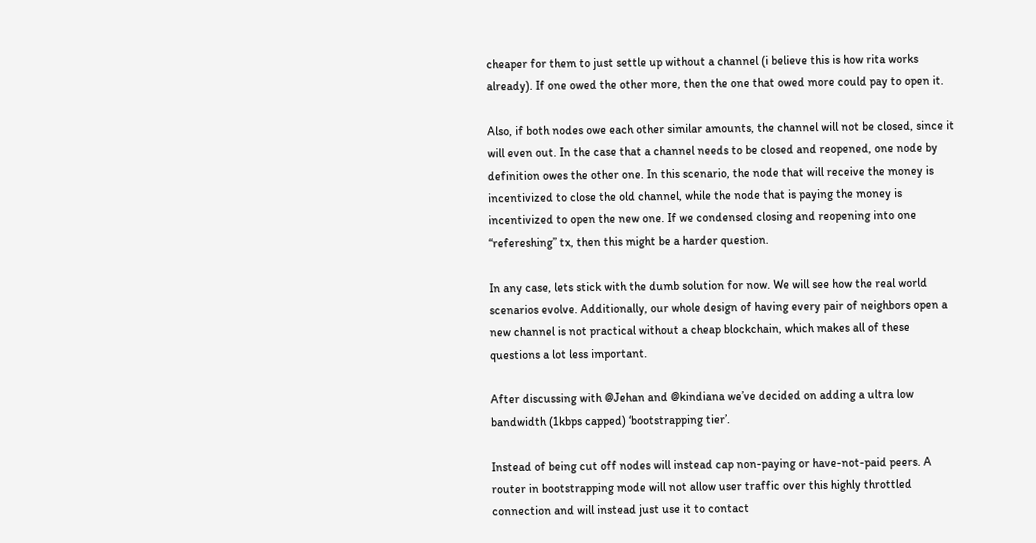cheaper for them to just settle up without a channel (i believe this is how rita works already). If one owed the other more, then the one that owed more could pay to open it.

Also, if both nodes owe each other similar amounts, the channel will not be closed, since it will even out. In the case that a channel needs to be closed and reopened, one node by definition owes the other one. In this scenario, the node that will receive the money is incentivized to close the old channel, while the node that is paying the money is incentivized to open the new one. If we condensed closing and reopening into one “refereshing” tx, then this might be a harder question.

In any case, lets stick with the dumb solution for now. We will see how the real world scenarios evolve. Additionally, our whole design of having every pair of neighbors open a new channel is not practical without a cheap blockchain, which makes all of these questions a lot less important.

After discussing with @Jehan and @kindiana we’ve decided on adding a ultra low bandwidth (1kbps capped) ‘bootstrapping tier’.

Instead of being cut off nodes will instead cap non-paying or have-not-paid peers. A router in bootstrapping mode will not allow user traffic over this highly throttled connection and will instead just use it to contact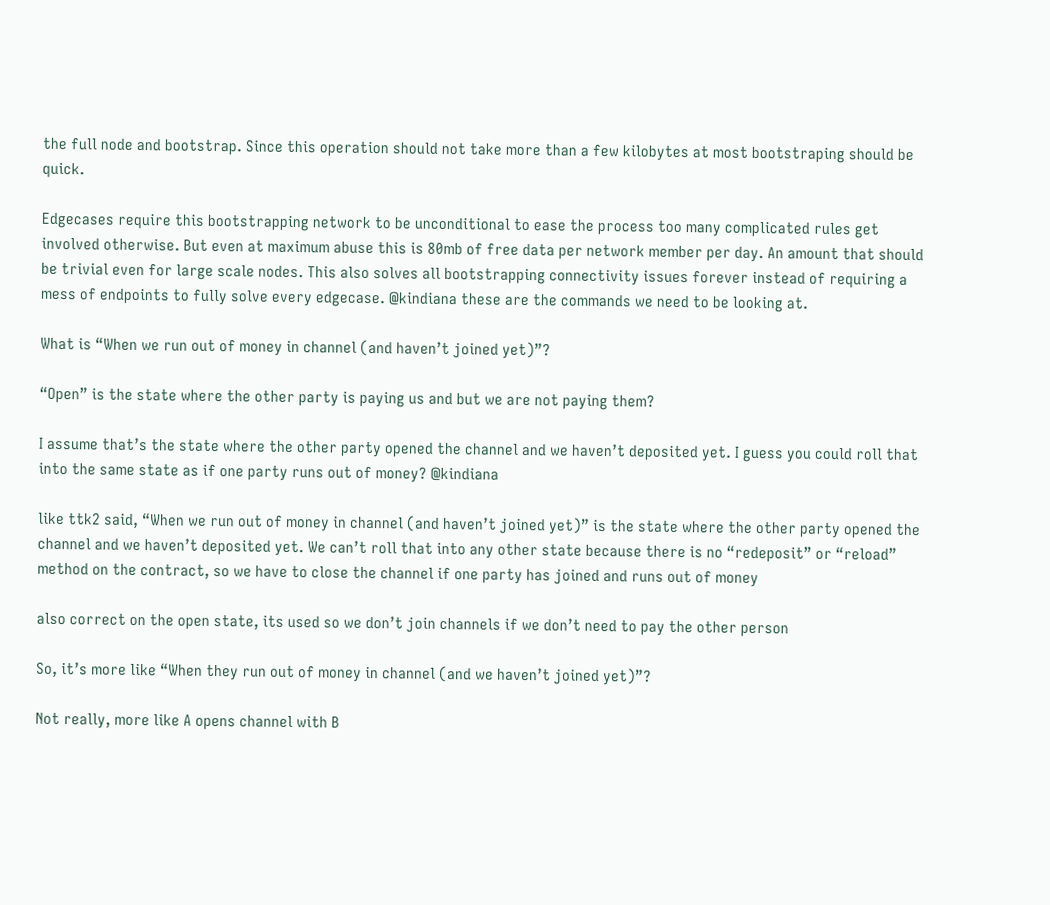the full node and bootstrap. Since this operation should not take more than a few kilobytes at most bootstraping should be quick.

Edgecases require this bootstrapping network to be unconditional to ease the process too many complicated rules get involved otherwise. But even at maximum abuse this is 80mb of free data per network member per day. An amount that should be trivial even for large scale nodes. This also solves all bootstrapping connectivity issues forever instead of requiring a mess of endpoints to fully solve every edgecase. @kindiana these are the commands we need to be looking at.

What is “When we run out of money in channel (and haven’t joined yet)”?

“Open” is the state where the other party is paying us and but we are not paying them?

I assume that’s the state where the other party opened the channel and we haven’t deposited yet. I guess you could roll that into the same state as if one party runs out of money? @kindiana

like ttk2 said, “When we run out of money in channel (and haven’t joined yet)” is the state where the other party opened the channel and we haven’t deposited yet. We can’t roll that into any other state because there is no “redeposit” or “reload” method on the contract, so we have to close the channel if one party has joined and runs out of money

also correct on the open state, its used so we don’t join channels if we don’t need to pay the other person

So, it’s more like “When they run out of money in channel (and we haven’t joined yet)”?

Not really, more like A opens channel with B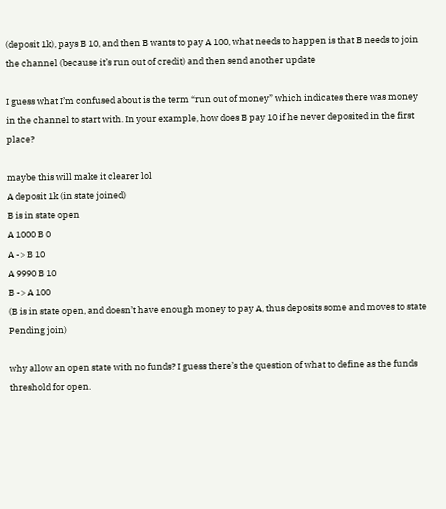(deposit 1k), pays B 10, and then B wants to pay A 100, what needs to happen is that B needs to join the channel (because it’s run out of credit) and then send another update

I guess what I’m confused about is the term “run out of money” which indicates there was money in the channel to start with. In your example, how does B pay 10 if he never deposited in the first place?

maybe this will make it clearer lol
A deposit 1k (in state joined)
B is in state open
A 1000 B 0
A -> B 10
A 9990 B 10
B -> A 100
(B is in state open, and doesn’t have enough money to pay A, thus deposits some and moves to state Pending join)

why allow an open state with no funds? I guess there’s the question of what to define as the funds threshold for open.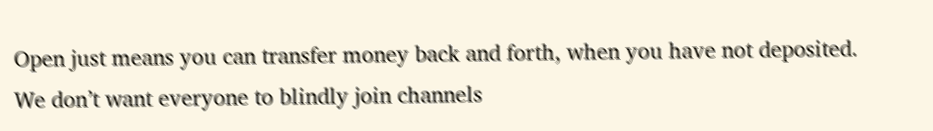Open just means you can transfer money back and forth, when you have not deposited. We don’t want everyone to blindly join channels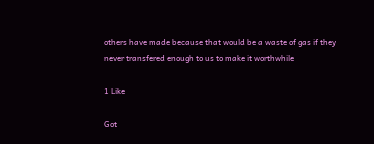others have made because that would be a waste of gas if they never transfered enough to us to make it worthwhile

1 Like

Got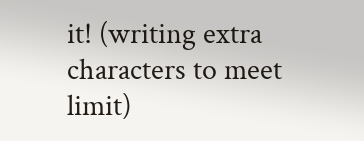it! (writing extra characters to meet limit)